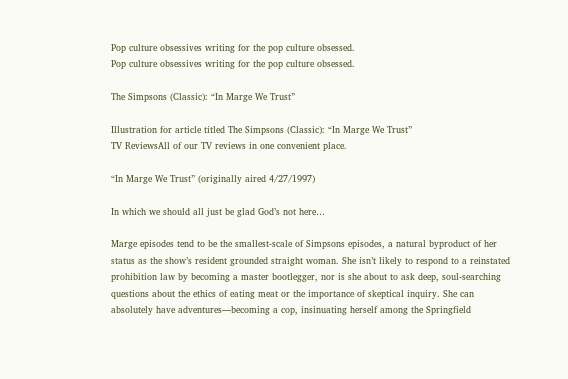Pop culture obsessives writing for the pop culture obsessed.
Pop culture obsessives writing for the pop culture obsessed.

The Simpsons (Classic): “In Marge We Trust”

Illustration for article titled The Simpsons (Classic): “In Marge We Trust”
TV ReviewsAll of our TV reviews in one convenient place.

“In Marge We Trust” (originally aired 4/27/1997)

In which we should all just be glad God’s not here…

Marge episodes tend to be the smallest-scale of Simpsons episodes, a natural byproduct of her status as the show’s resident grounded straight woman. She isn’t likely to respond to a reinstated prohibition law by becoming a master bootlegger, nor is she about to ask deep, soul-searching questions about the ethics of eating meat or the importance of skeptical inquiry. She can absolutely have adventures—becoming a cop, insinuating herself among the Springfield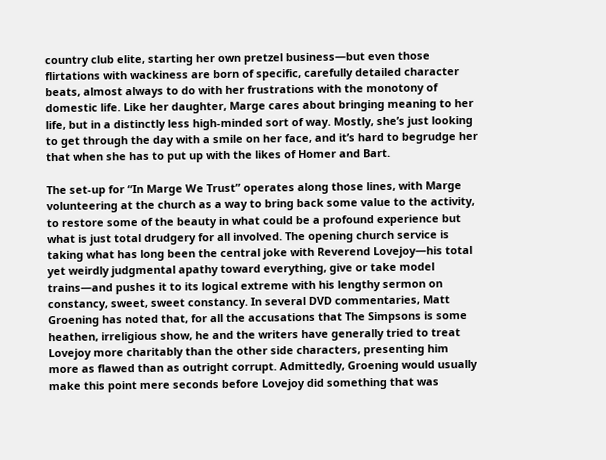country club elite, starting her own pretzel business—but even those flirtations with wackiness are born of specific, carefully detailed character beats, almost always to do with her frustrations with the monotony of domestic life. Like her daughter, Marge cares about bringing meaning to her life, but in a distinctly less high-minded sort of way. Mostly, she’s just looking to get through the day with a smile on her face, and it’s hard to begrudge her that when she has to put up with the likes of Homer and Bart.

The set-up for “In Marge We Trust” operates along those lines, with Marge volunteering at the church as a way to bring back some value to the activity, to restore some of the beauty in what could be a profound experience but what is just total drudgery for all involved. The opening church service is taking what has long been the central joke with Reverend Lovejoy—his total yet weirdly judgmental apathy toward everything, give or take model trains—and pushes it to its logical extreme with his lengthy sermon on constancy, sweet, sweet constancy. In several DVD commentaries, Matt Groening has noted that, for all the accusations that The Simpsons is some heathen, irreligious show, he and the writers have generally tried to treat Lovejoy more charitably than the other side characters, presenting him more as flawed than as outright corrupt. Admittedly, Groening would usually make this point mere seconds before Lovejoy did something that was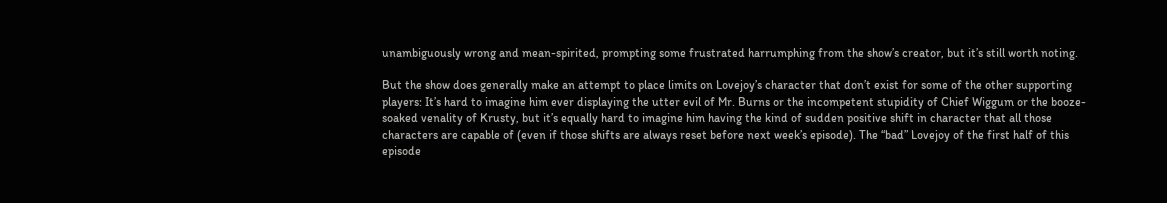unambiguously wrong and mean-spirited, prompting some frustrated harrumphing from the show’s creator, but it’s still worth noting.

But the show does generally make an attempt to place limits on Lovejoy’s character that don’t exist for some of the other supporting players: It’s hard to imagine him ever displaying the utter evil of Mr. Burns or the incompetent stupidity of Chief Wiggum or the booze-soaked venality of Krusty, but it’s equally hard to imagine him having the kind of sudden positive shift in character that all those characters are capable of (even if those shifts are always reset before next week’s episode). The “bad” Lovejoy of the first half of this episode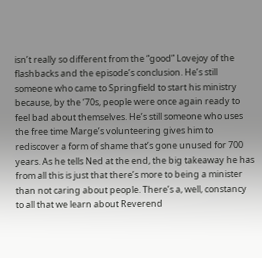isn’t really so different from the “good” Lovejoy of the flashbacks and the episode’s conclusion. He’s still someone who came to Springfield to start his ministry because, by the ‘70s, people were once again ready to feel bad about themselves. He’s still someone who uses the free time Marge’s volunteering gives him to rediscover a form of shame that’s gone unused for 700 years. As he tells Ned at the end, the big takeaway he has from all this is just that there’s more to being a minister than not caring about people. There’s a, well, constancy to all that we learn about Reverend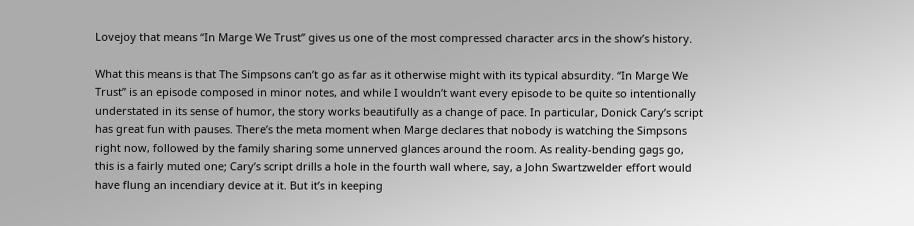Lovejoy that means “In Marge We Trust” gives us one of the most compressed character arcs in the show’s history.

What this means is that The Simpsons can’t go as far as it otherwise might with its typical absurdity. “In Marge We Trust” is an episode composed in minor notes, and while I wouldn’t want every episode to be quite so intentionally understated in its sense of humor, the story works beautifully as a change of pace. In particular, Donick Cary’s script has great fun with pauses. There’s the meta moment when Marge declares that nobody is watching the Simpsons right now, followed by the family sharing some unnerved glances around the room. As reality-bending gags go, this is a fairly muted one; Cary’s script drills a hole in the fourth wall where, say, a John Swartzwelder effort would have flung an incendiary device at it. But it’s in keeping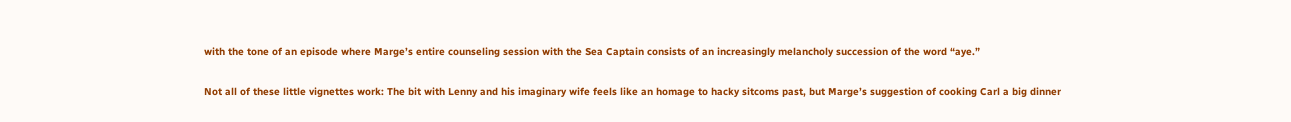with the tone of an episode where Marge’s entire counseling session with the Sea Captain consists of an increasingly melancholy succession of the word “aye.”

Not all of these little vignettes work: The bit with Lenny and his imaginary wife feels like an homage to hacky sitcoms past, but Marge’s suggestion of cooking Carl a big dinner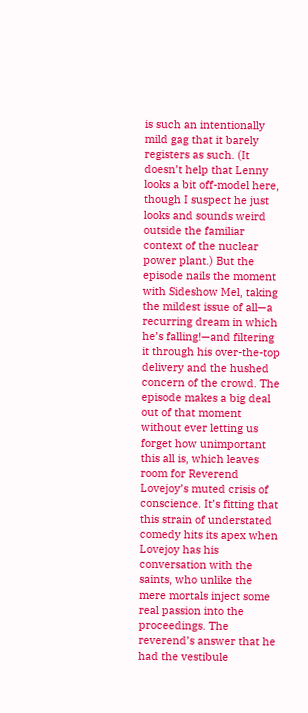is such an intentionally mild gag that it barely registers as such. (It doesn’t help that Lenny looks a bit off-model here, though I suspect he just looks and sounds weird outside the familiar context of the nuclear power plant.) But the episode nails the moment with Sideshow Mel, taking the mildest issue of all—a recurring dream in which he’s falling!—and filtering it through his over-the-top delivery and the hushed concern of the crowd. The episode makes a big deal out of that moment without ever letting us forget how unimportant this all is, which leaves room for Reverend Lovejoy’s muted crisis of conscience. It’s fitting that this strain of understated comedy hits its apex when Lovejoy has his conversation with the saints, who unlike the mere mortals inject some real passion into the proceedings. The reverend’s answer that he had the vestibule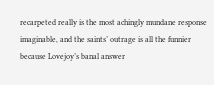recarpeted really is the most achingly mundane response imaginable, and the saints’ outrage is all the funnier because Lovejoy’s banal answer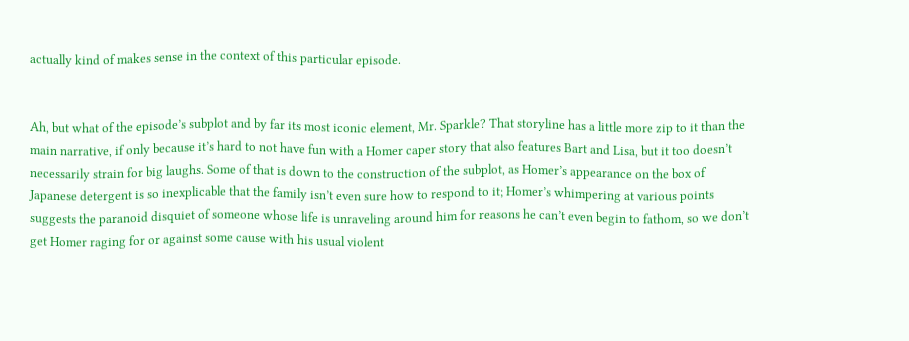actually kind of makes sense in the context of this particular episode.


Ah, but what of the episode’s subplot and by far its most iconic element, Mr. Sparkle? That storyline has a little more zip to it than the main narrative, if only because it’s hard to not have fun with a Homer caper story that also features Bart and Lisa, but it too doesn’t necessarily strain for big laughs. Some of that is down to the construction of the subplot, as Homer’s appearance on the box of Japanese detergent is so inexplicable that the family isn’t even sure how to respond to it; Homer’s whimpering at various points suggests the paranoid disquiet of someone whose life is unraveling around him for reasons he can’t even begin to fathom, so we don’t get Homer raging for or against some cause with his usual violent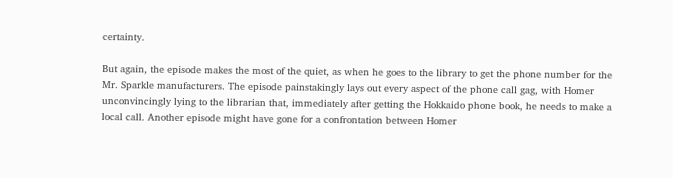certainty.

But again, the episode makes the most of the quiet, as when he goes to the library to get the phone number for the Mr. Sparkle manufacturers. The episode painstakingly lays out every aspect of the phone call gag, with Homer unconvincingly lying to the librarian that, immediately after getting the Hokkaido phone book, he needs to make a local call. Another episode might have gone for a confrontation between Homer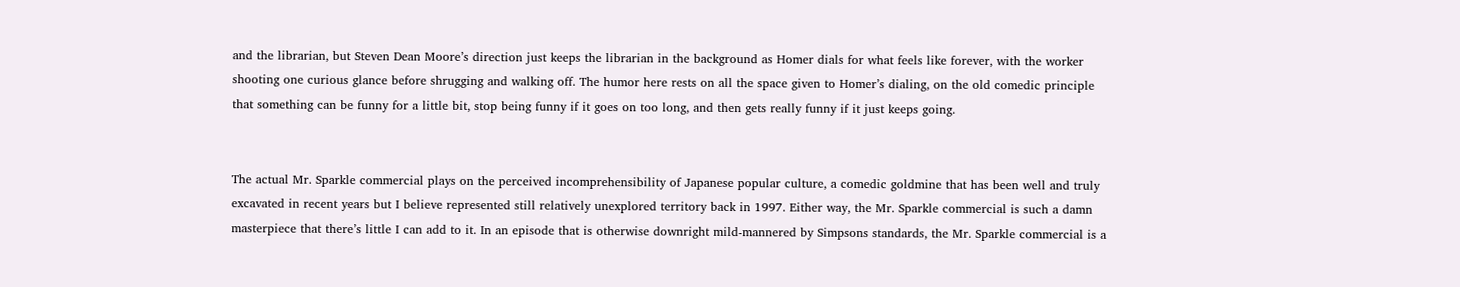and the librarian, but Steven Dean Moore’s direction just keeps the librarian in the background as Homer dials for what feels like forever, with the worker shooting one curious glance before shrugging and walking off. The humor here rests on all the space given to Homer’s dialing, on the old comedic principle that something can be funny for a little bit, stop being funny if it goes on too long, and then gets really funny if it just keeps going.


The actual Mr. Sparkle commercial plays on the perceived incomprehensibility of Japanese popular culture, a comedic goldmine that has been well and truly excavated in recent years but I believe represented still relatively unexplored territory back in 1997. Either way, the Mr. Sparkle commercial is such a damn masterpiece that there’s little I can add to it. In an episode that is otherwise downright mild-mannered by Simpsons standards, the Mr. Sparkle commercial is a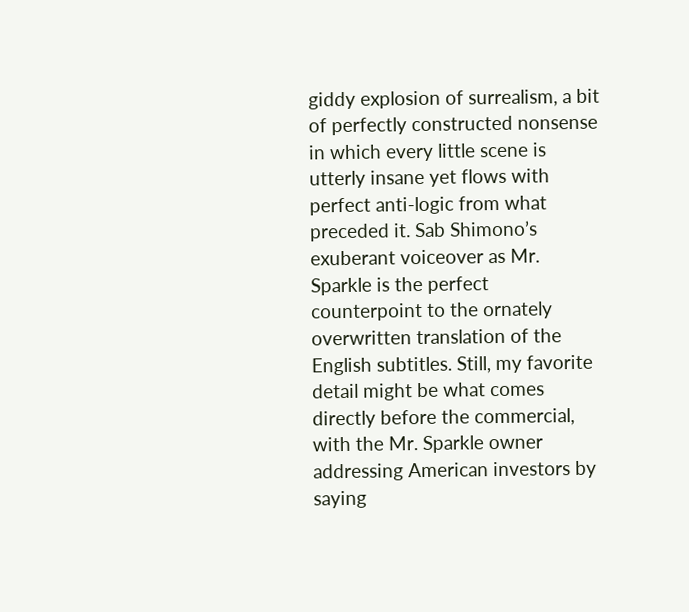giddy explosion of surrealism, a bit of perfectly constructed nonsense in which every little scene is utterly insane yet flows with perfect anti-logic from what preceded it. Sab Shimono’s exuberant voiceover as Mr. Sparkle is the perfect counterpoint to the ornately overwritten translation of the English subtitles. Still, my favorite detail might be what comes directly before the commercial, with the Mr. Sparkle owner addressing American investors by saying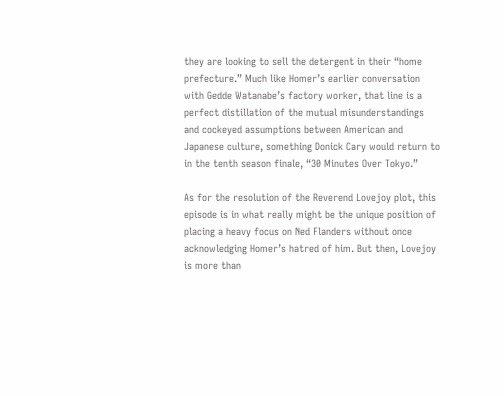they are looking to sell the detergent in their “home prefecture.” Much like Homer’s earlier conversation with Gedde Watanabe’s factory worker, that line is a perfect distillation of the mutual misunderstandings and cockeyed assumptions between American and Japanese culture, something Donick Cary would return to in the tenth season finale, “30 Minutes Over Tokyo.”

As for the resolution of the Reverend Lovejoy plot, this episode is in what really might be the unique position of placing a heavy focus on Ned Flanders without once acknowledging Homer’s hatred of him. But then, Lovejoy is more than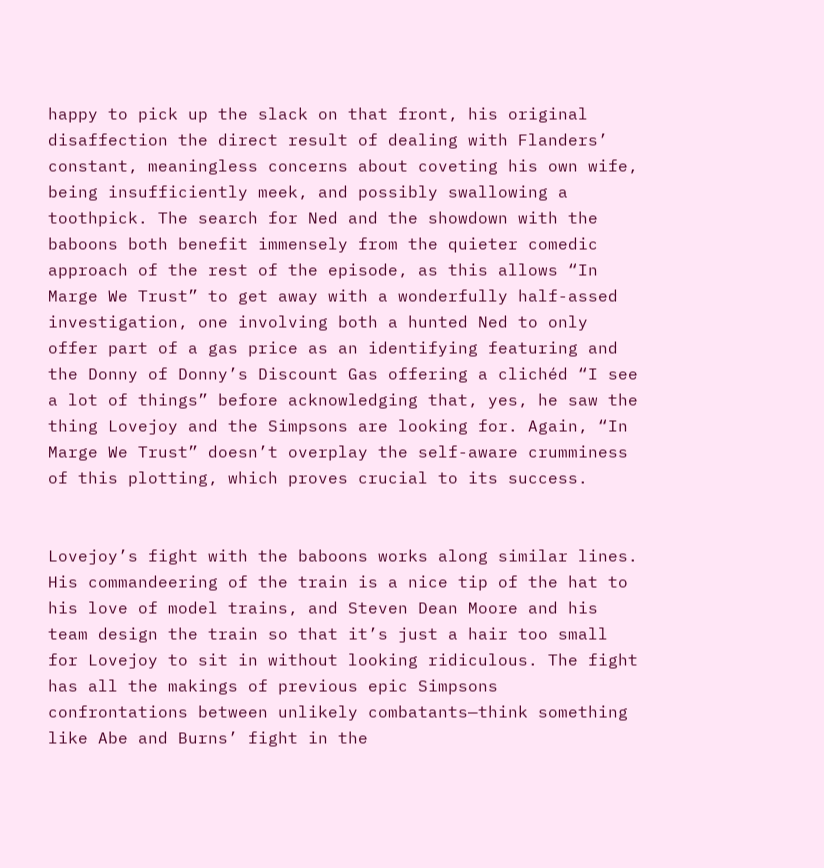happy to pick up the slack on that front, his original disaffection the direct result of dealing with Flanders’ constant, meaningless concerns about coveting his own wife, being insufficiently meek, and possibly swallowing a toothpick. The search for Ned and the showdown with the baboons both benefit immensely from the quieter comedic approach of the rest of the episode, as this allows “In Marge We Trust” to get away with a wonderfully half-assed investigation, one involving both a hunted Ned to only offer part of a gas price as an identifying featuring and the Donny of Donny’s Discount Gas offering a clichéd “I see a lot of things” before acknowledging that, yes, he saw the thing Lovejoy and the Simpsons are looking for. Again, “In Marge We Trust” doesn’t overplay the self-aware crumminess of this plotting, which proves crucial to its success.


Lovejoy’s fight with the baboons works along similar lines. His commandeering of the train is a nice tip of the hat to his love of model trains, and Steven Dean Moore and his team design the train so that it’s just a hair too small for Lovejoy to sit in without looking ridiculous. The fight has all the makings of previous epic Simpsons confrontations between unlikely combatants—think something like Abe and Burns’ fight in the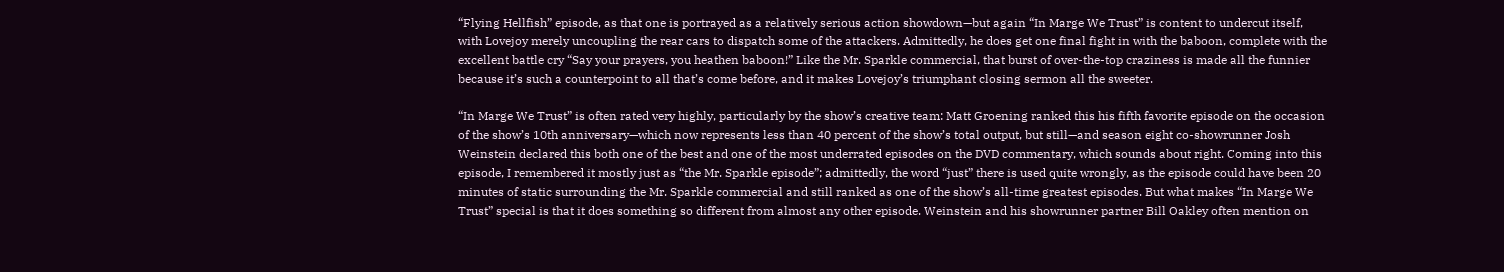“Flying Hellfish” episode, as that one is portrayed as a relatively serious action showdown—but again “In Marge We Trust” is content to undercut itself, with Lovejoy merely uncoupling the rear cars to dispatch some of the attackers. Admittedly, he does get one final fight in with the baboon, complete with the excellent battle cry “Say your prayers, you heathen baboon!” Like the Mr. Sparkle commercial, that burst of over-the-top craziness is made all the funnier because it’s such a counterpoint to all that’s come before, and it makes Lovejoy’s triumphant closing sermon all the sweeter.

“In Marge We Trust” is often rated very highly, particularly by the show’s creative team: Matt Groening ranked this his fifth favorite episode on the occasion of the show’s 10th anniversary—which now represents less than 40 percent of the show’s total output, but still—and season eight co-showrunner Josh Weinstein declared this both one of the best and one of the most underrated episodes on the DVD commentary, which sounds about right. Coming into this episode, I remembered it mostly just as “the Mr. Sparkle episode”; admittedly, the word “just” there is used quite wrongly, as the episode could have been 20 minutes of static surrounding the Mr. Sparkle commercial and still ranked as one of the show’s all-time greatest episodes. But what makes “In Marge We Trust” special is that it does something so different from almost any other episode. Weinstein and his showrunner partner Bill Oakley often mention on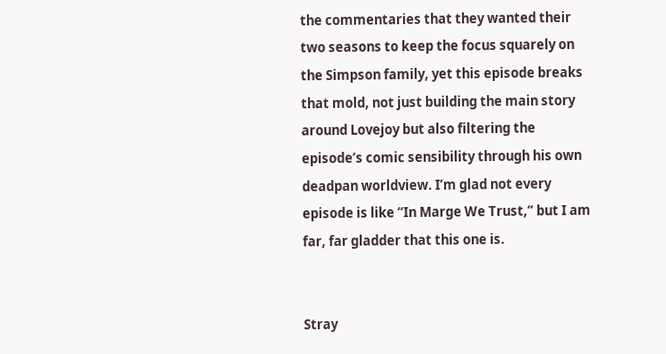the commentaries that they wanted their two seasons to keep the focus squarely on the Simpson family, yet this episode breaks that mold, not just building the main story around Lovejoy but also filtering the episode’s comic sensibility through his own deadpan worldview. I’m glad not every episode is like “In Marge We Trust,” but I am far, far gladder that this one is.


Stray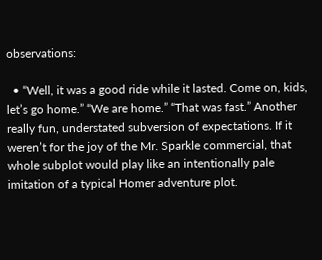observations:

  • “Well, it was a good ride while it lasted. Come on, kids, let’s go home.” “We are home.” “That was fast.” Another really fun, understated subversion of expectations. If it weren’t for the joy of the Mr. Sparkle commercial, that whole subplot would play like an intentionally pale imitation of a typical Homer adventure plot.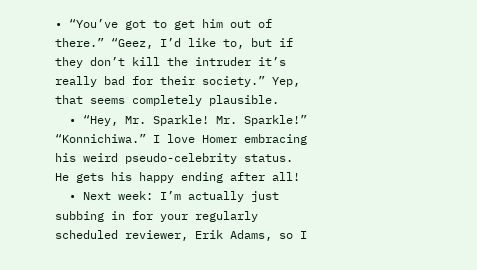• “You’ve got to get him out of there.” “Geez, I’d like to, but if they don’t kill the intruder it’s really bad for their society.” Yep, that seems completely plausible.
  • “Hey, Mr. Sparkle! Mr. Sparkle!” “Konnichiwa.” I love Homer embracing his weird pseudo-celebrity status. He gets his happy ending after all!
  • Next week: I’m actually just subbing in for your regularly scheduled reviewer, Erik Adams, so I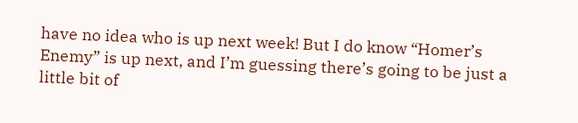have no idea who is up next week! But I do know “Homer’s Enemy” is up next, and I’m guessing there’s going to be just a little bit of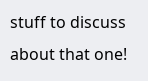stuff to discuss about that one!